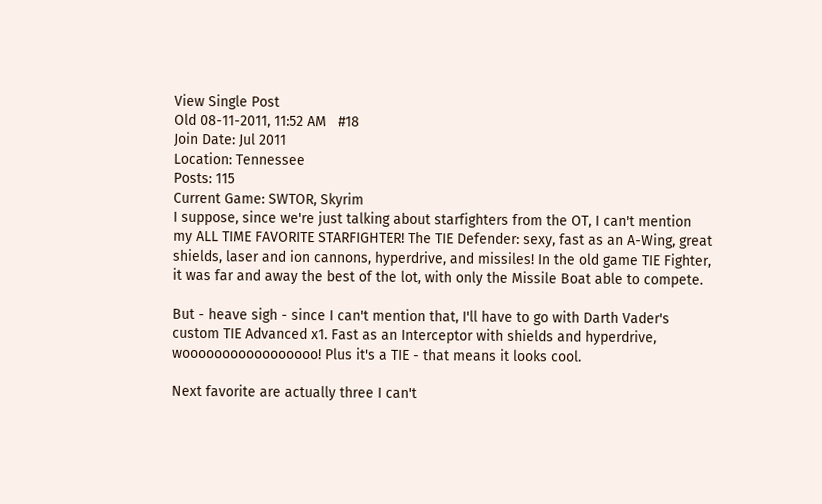View Single Post
Old 08-11-2011, 11:52 AM   #18
Join Date: Jul 2011
Location: Tennessee
Posts: 115
Current Game: SWTOR, Skyrim
I suppose, since we're just talking about starfighters from the OT, I can't mention my ALL TIME FAVORITE STARFIGHTER! The TIE Defender: sexy, fast as an A-Wing, great shields, laser and ion cannons, hyperdrive, and missiles! In the old game TIE Fighter, it was far and away the best of the lot, with only the Missile Boat able to compete.

But - heave sigh - since I can't mention that, I'll have to go with Darth Vader's custom TIE Advanced x1. Fast as an Interceptor with shields and hyperdrive, wooooooooooooooooo! Plus it's a TIE - that means it looks cool.

Next favorite are actually three I can't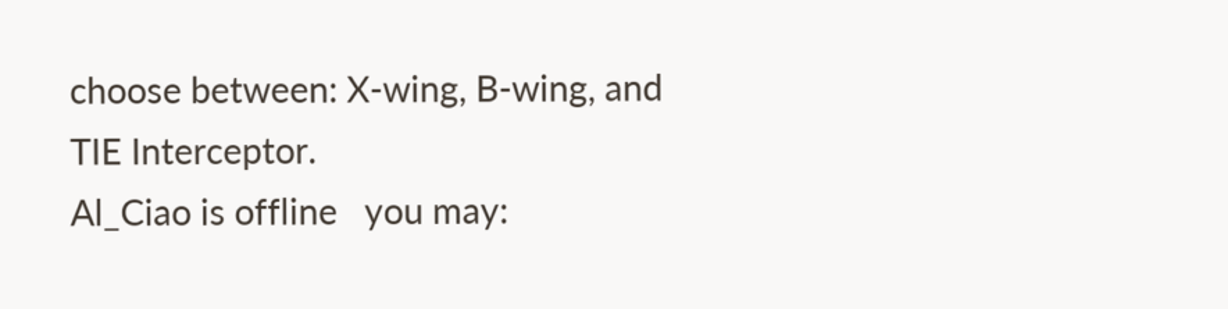choose between: X-wing, B-wing, and TIE Interceptor.
Al_Ciao is offline   you may: